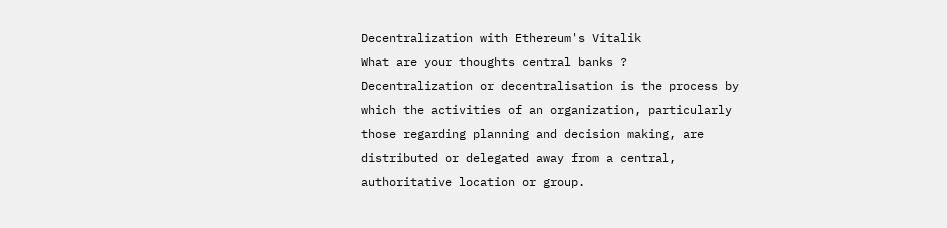Decentralization with Ethereum's Vitalik
What are your thoughts central banks ?
Decentralization or decentralisation is the process by which the activities of an organization, particularly those regarding planning and decision making, are distributed or delegated away from a central, authoritative location or group.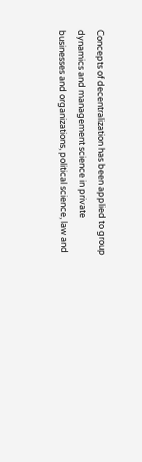Concepts of decentralization has been applied to group dynamics and management science in private businesses and organizations, political science, law and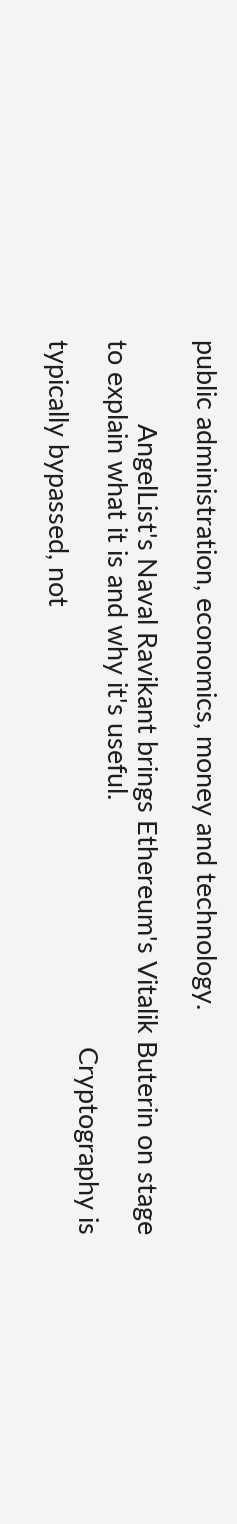public administration, economics, money and technology.

            AngelList's Naval Ravikant brings Ethereum's Vitalik Buterin on stage to explain what it is and why it's useful.
                                                                                                     Cryptography is typically bypassed, not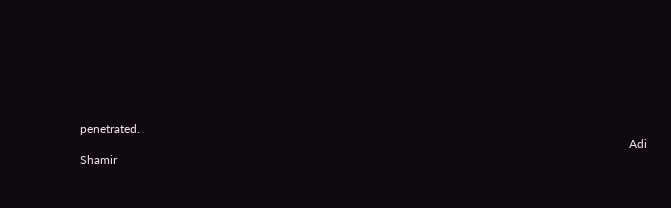penetrated.
                                                                                                                                                                                       Adi Shamir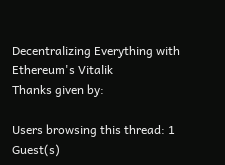Decentralizing Everything with Ethereum's Vitalik
Thanks given by:

Users browsing this thread: 1 Guest(s)